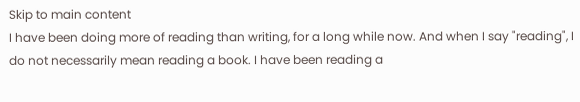Skip to main content
I have been doing more of reading than writing, for a long while now. And when I say "reading", I do not necessarily mean reading a book. I have been reading a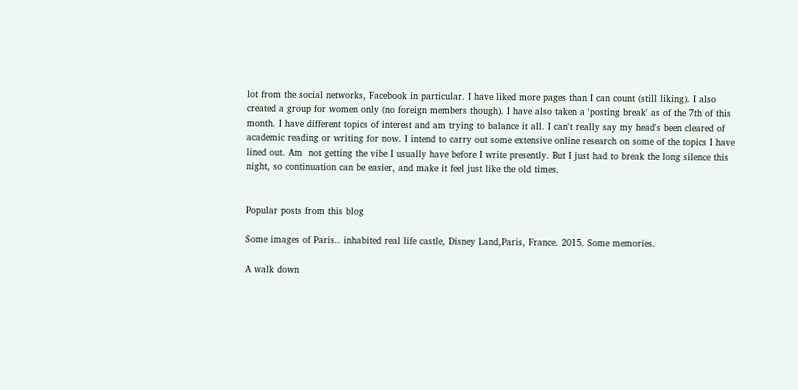lot from the social networks, Facebook in particular. I have liked more pages than I can count (still liking). I also created a group for women only (no foreign members though). I have also taken a 'posting break' as of the 7th of this month. I have different topics of interest and am trying to balance it all. I can't really say my head's been cleared of academic reading or writing for now. I intend to carry out some extensive online research on some of the topics I have lined out. Am  not getting the vibe I usually have before I write presently. But I just had to break the long silence this night, so continuation can be easier, and make it feel just like the old times.


Popular posts from this blog

Some images of Paris.. inhabited real life castle, Disney Land,Paris, France. 2015. Some memories.

A walk down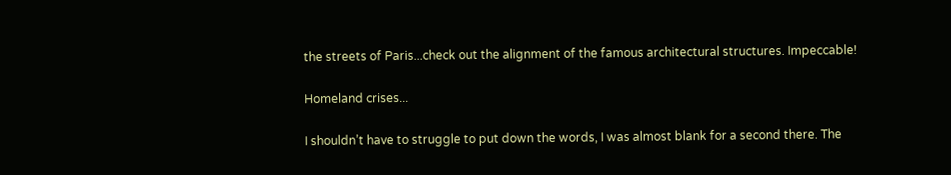the streets of Paris...check out the alignment of the famous architectural structures. Impeccable!

Homeland crises...

I shouldn’t have to struggle to put down the words, I was almost blank for a second there. The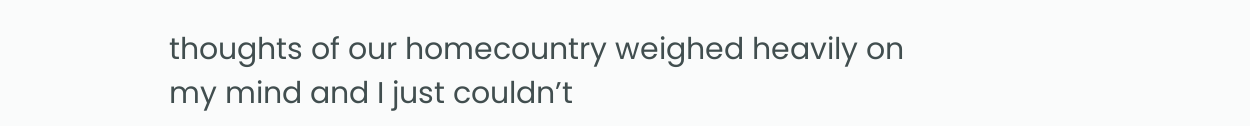thoughts of our homecountry weighed heavily on my mind and I just couldn’t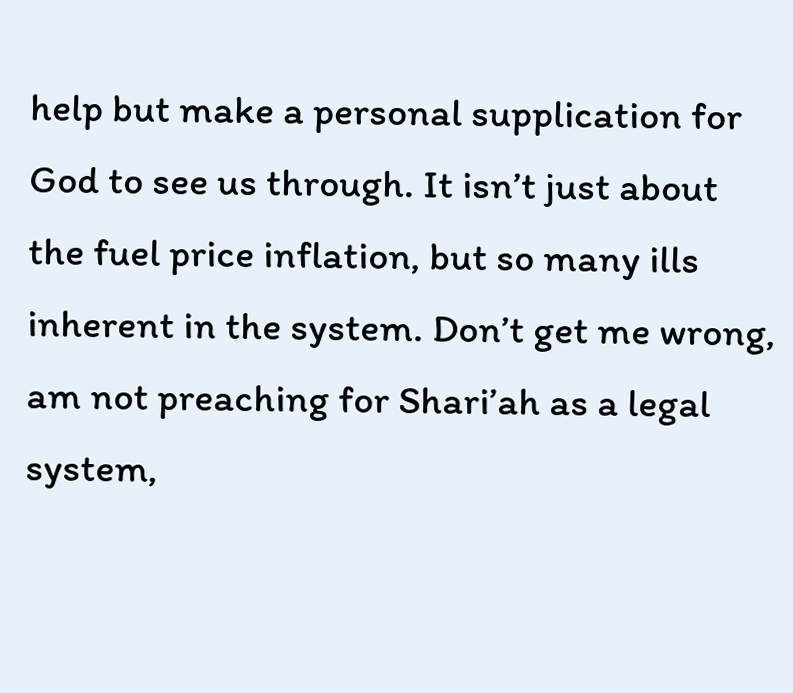help but make a personal supplication for God to see us through. It isn’t just about the fuel price inflation, but so many ills inherent in the system. Don’t get me wrong, am not preaching for Shari’ah as a legal system,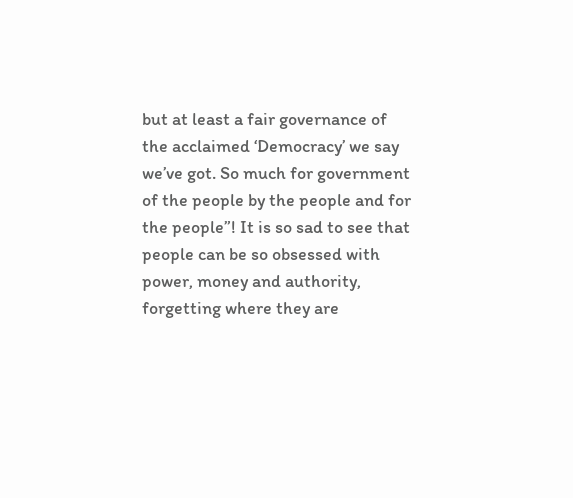but at least a fair governance of the acclaimed ‘Democracy’ we say we’ve got. So much for government of the people by the people and for the people”! It is so sad to see that people can be so obsessed with power, money and authority, forgetting where they are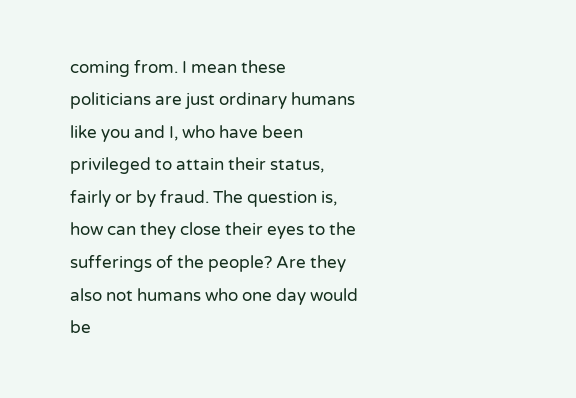coming from. I mean these politicians are just ordinary humans like you and I, who have been privileged to attain their status, fairly or by fraud. The question is, how can they close their eyes to the sufferings of the people? Are they also not humans who one day would be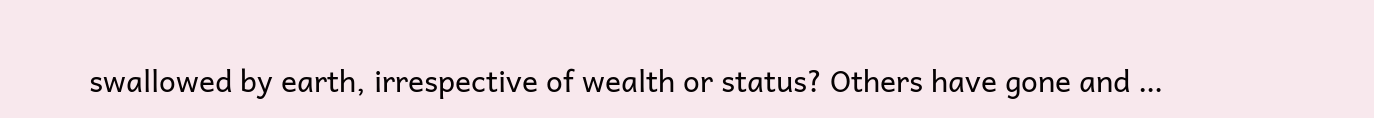swallowed by earth, irrespective of wealth or status? Others have gone and …